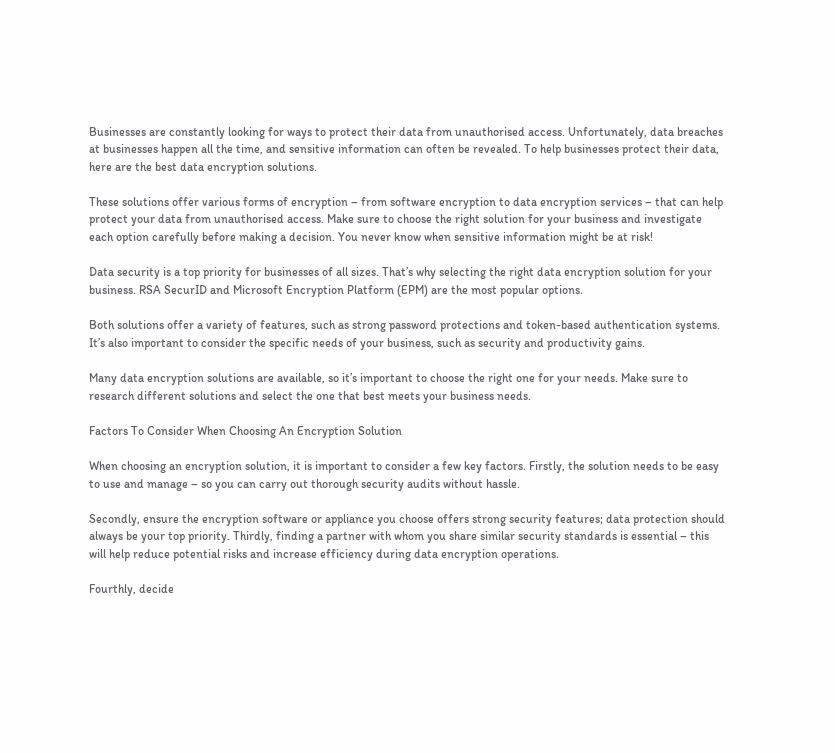Businesses are constantly looking for ways to protect their data from unauthorised access. Unfortunately, data breaches at businesses happen all the time, and sensitive information can often be revealed. To help businesses protect their data, here are the best data encryption solutions.

These solutions offer various forms of encryption – from software encryption to data encryption services – that can help protect your data from unauthorised access. Make sure to choose the right solution for your business and investigate each option carefully before making a decision. You never know when sensitive information might be at risk!

Data security is a top priority for businesses of all sizes. That’s why selecting the right data encryption solution for your business. RSA SecurID and Microsoft Encryption Platform (EPM) are the most popular options.

Both solutions offer a variety of features, such as strong password protections and token-based authentication systems. It’s also important to consider the specific needs of your business, such as security and productivity gains.

Many data encryption solutions are available, so it’s important to choose the right one for your needs. Make sure to research different solutions and select the one that best meets your business needs.

Factors To Consider When Choosing An Encryption Solution

When choosing an encryption solution, it is important to consider a few key factors. Firstly, the solution needs to be easy to use and manage – so you can carry out thorough security audits without hassle.

Secondly, ensure the encryption software or appliance you choose offers strong security features; data protection should always be your top priority. Thirdly, finding a partner with whom you share similar security standards is essential – this will help reduce potential risks and increase efficiency during data encryption operations.

Fourthly, decide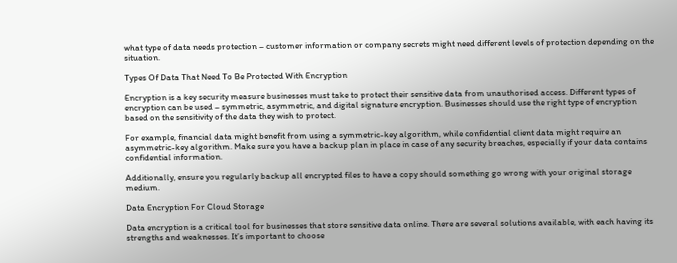what type of data needs protection – customer information or company secrets might need different levels of protection depending on the situation.

Types Of Data That Need To Be Protected With Encryption

Encryption is a key security measure businesses must take to protect their sensitive data from unauthorised access. Different types of encryption can be used – symmetric, asymmetric, and digital signature encryption. Businesses should use the right type of encryption based on the sensitivity of the data they wish to protect.

For example, financial data might benefit from using a symmetric-key algorithm, while confidential client data might require an asymmetric-key algorithm. Make sure you have a backup plan in place in case of any security breaches, especially if your data contains confidential information.

Additionally, ensure you regularly backup all encrypted files to have a copy should something go wrong with your original storage medium.

Data Encryption For Cloud Storage

Data encryption is a critical tool for businesses that store sensitive data online. There are several solutions available, with each having its strengths and weaknesses. It’s important to choose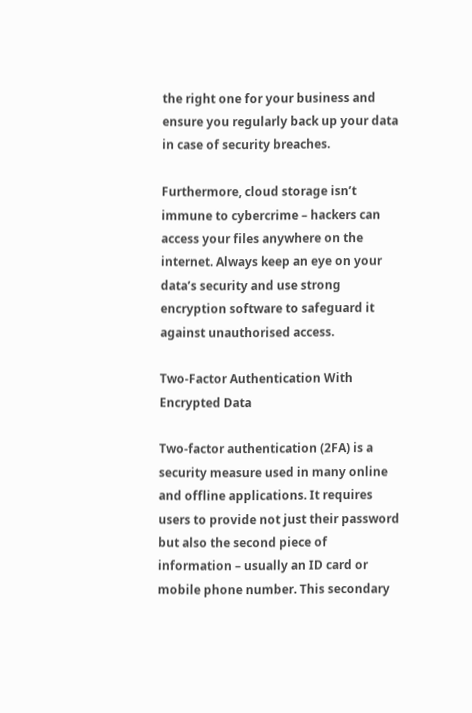the right one for your business and ensure you regularly back up your data in case of security breaches.

Furthermore, cloud storage isn’t immune to cybercrime – hackers can access your files anywhere on the internet. Always keep an eye on your data’s security and use strong encryption software to safeguard it against unauthorised access.

Two-Factor Authentication With Encrypted Data

Two-factor authentication (2FA) is a security measure used in many online and offline applications. It requires users to provide not just their password but also the second piece of information – usually an ID card or mobile phone number. This secondary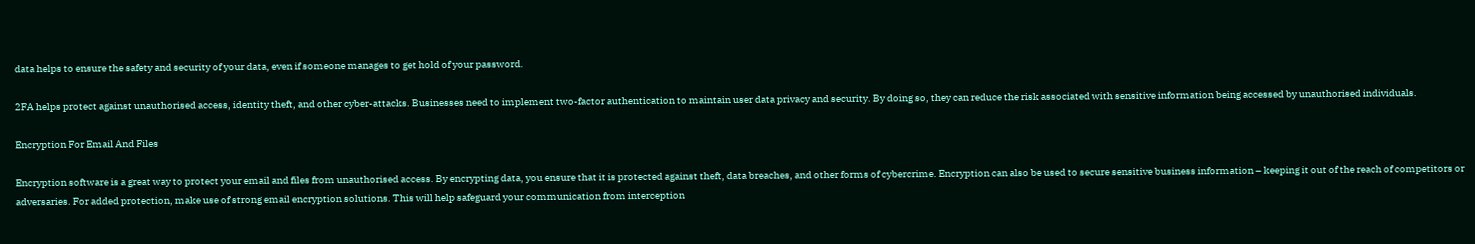data helps to ensure the safety and security of your data, even if someone manages to get hold of your password.

2FA helps protect against unauthorised access, identity theft, and other cyber-attacks. Businesses need to implement two-factor authentication to maintain user data privacy and security. By doing so, they can reduce the risk associated with sensitive information being accessed by unauthorised individuals.

Encryption For Email And Files

Encryption software is a great way to protect your email and files from unauthorised access. By encrypting data, you ensure that it is protected against theft, data breaches, and other forms of cybercrime. Encryption can also be used to secure sensitive business information – keeping it out of the reach of competitors or adversaries. For added protection, make use of strong email encryption solutions. This will help safeguard your communication from interception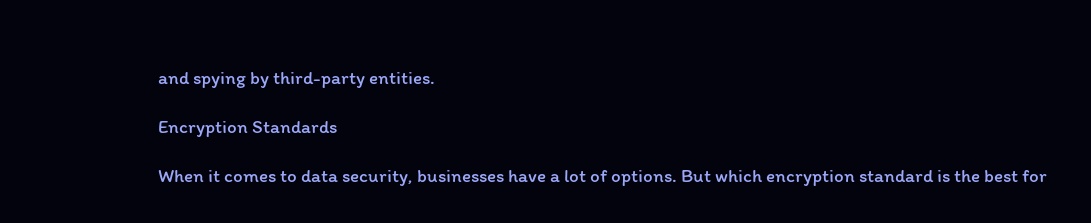and spying by third-party entities.

Encryption Standards

When it comes to data security, businesses have a lot of options. But which encryption standard is the best for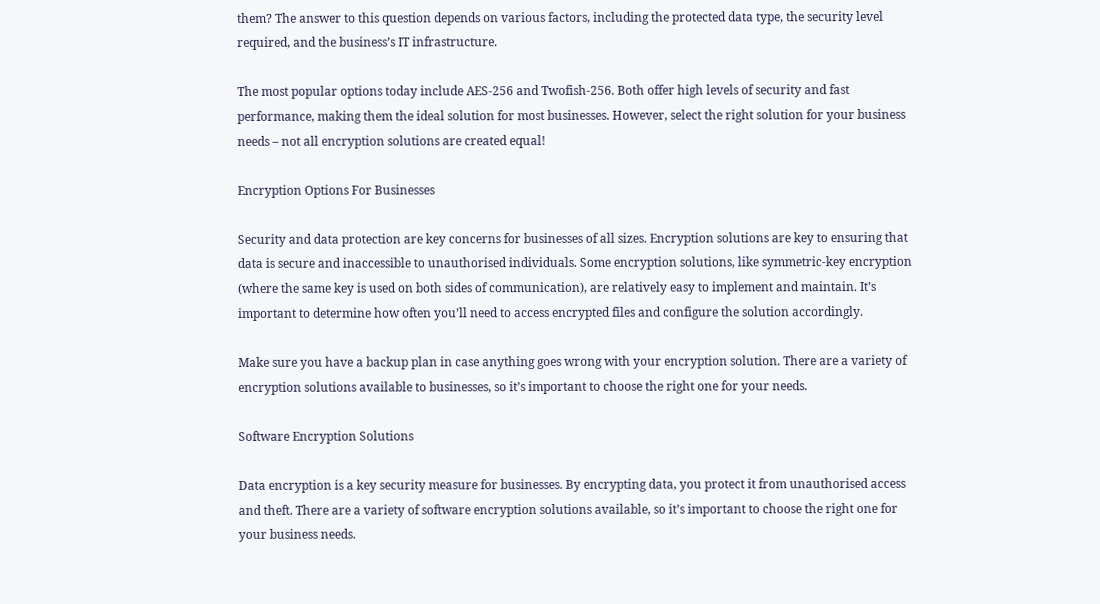them? The answer to this question depends on various factors, including the protected data type, the security level required, and the business’s IT infrastructure.

The most popular options today include AES-256 and Twofish-256. Both offer high levels of security and fast performance, making them the ideal solution for most businesses. However, select the right solution for your business needs – not all encryption solutions are created equal!

Encryption Options For Businesses

Security and data protection are key concerns for businesses of all sizes. Encryption solutions are key to ensuring that data is secure and inaccessible to unauthorised individuals. Some encryption solutions, like symmetric-key encryption (where the same key is used on both sides of communication), are relatively easy to implement and maintain. It’s important to determine how often you’ll need to access encrypted files and configure the solution accordingly.

Make sure you have a backup plan in case anything goes wrong with your encryption solution. There are a variety of encryption solutions available to businesses, so it’s important to choose the right one for your needs.

Software Encryption Solutions

Data encryption is a key security measure for businesses. By encrypting data, you protect it from unauthorised access and theft. There are a variety of software encryption solutions available, so it’s important to choose the right one for your business needs.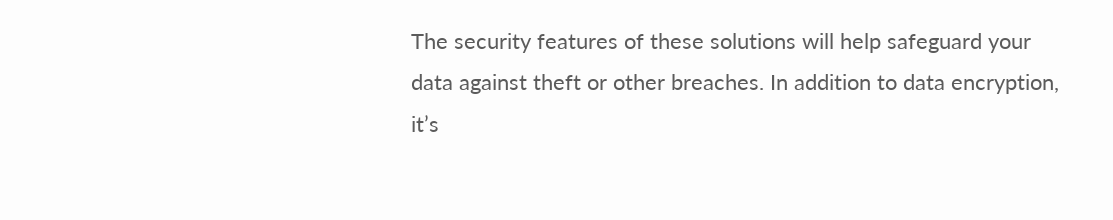The security features of these solutions will help safeguard your data against theft or other breaches. In addition to data encryption, it’s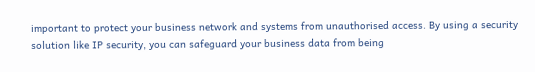important to protect your business network and systems from unauthorised access. By using a security solution like IP security, you can safeguard your business data from being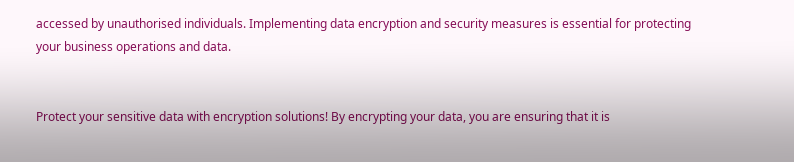accessed by unauthorised individuals. Implementing data encryption and security measures is essential for protecting your business operations and data.


Protect your sensitive data with encryption solutions! By encrypting your data, you are ensuring that it is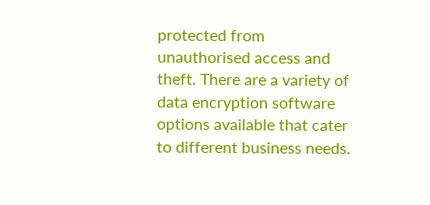protected from unauthorised access and theft. There are a variety of data encryption software options available that cater to different business needs.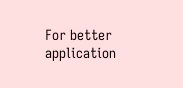For better application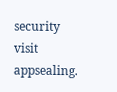security visit appsealing.